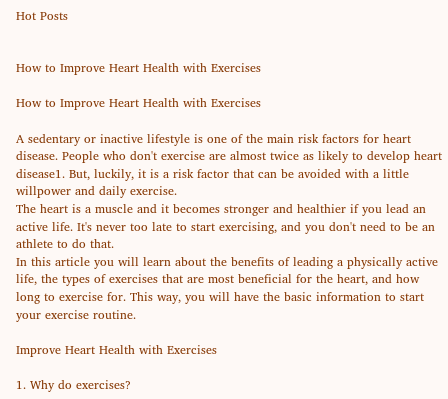Hot Posts


How to Improve Heart Health with Exercises

How to Improve Heart Health with Exercises

A sedentary or inactive lifestyle is one of the main risk factors for heart disease. People who don't exercise are almost twice as likely to develop heart disease1. But, luckily, it is a risk factor that can be avoided with a little willpower and daily exercise.
The heart is a muscle and it becomes stronger and healthier if you lead an active life. It's never too late to start exercising, and you don't need to be an athlete to do that.
In this article you will learn about the benefits of leading a physically active life, the types of exercises that are most beneficial for the heart, and how long to exercise for. This way, you will have the basic information to start your exercise routine.

Improve Heart Health with Exercises

1. Why do exercises?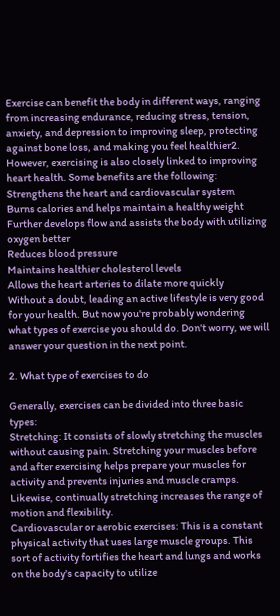Exercise can benefit the body in different ways, ranging from increasing endurance, reducing stress, tension, anxiety, and depression to improving sleep, protecting against bone loss, and making you feel healthier2.
However, exercising is also closely linked to improving heart health. Some benefits are the following:
Strengthens the heart and cardiovascular system
Burns calories and helps maintain a healthy weight
Further develops flow and assists the body with utilizing oxygen better
Reduces blood pressure
Maintains healthier cholesterol levels
Allows the heart arteries to dilate more quickly
Without a doubt, leading an active lifestyle is very good for your health. But now you're probably wondering what types of exercise you should do. Don't worry, we will answer your question in the next point.

2. What type of exercises to do

Generally, exercises can be divided into three basic types:
Stretching: It consists of slowly stretching the muscles without causing pain. Stretching your muscles before and after exercising helps prepare your muscles for activity and prevents injuries and muscle cramps. Likewise, continually stretching increases the range of motion and flexibility.
Cardiovascular or aerobic exercises: This is a constant physical activity that uses large muscle groups. This sort of activity fortifies the heart and lungs and works on the body's capacity to utilize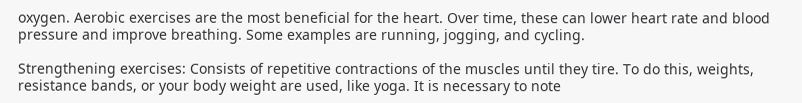oxygen. Aerobic exercises are the most beneficial for the heart. Over time, these can lower heart rate and blood pressure and improve breathing. Some examples are running, jogging, and cycling.

Strengthening exercises: Consists of repetitive contractions of the muscles until they tire. To do this, weights, resistance bands, or your body weight are used, like yoga. It is necessary to note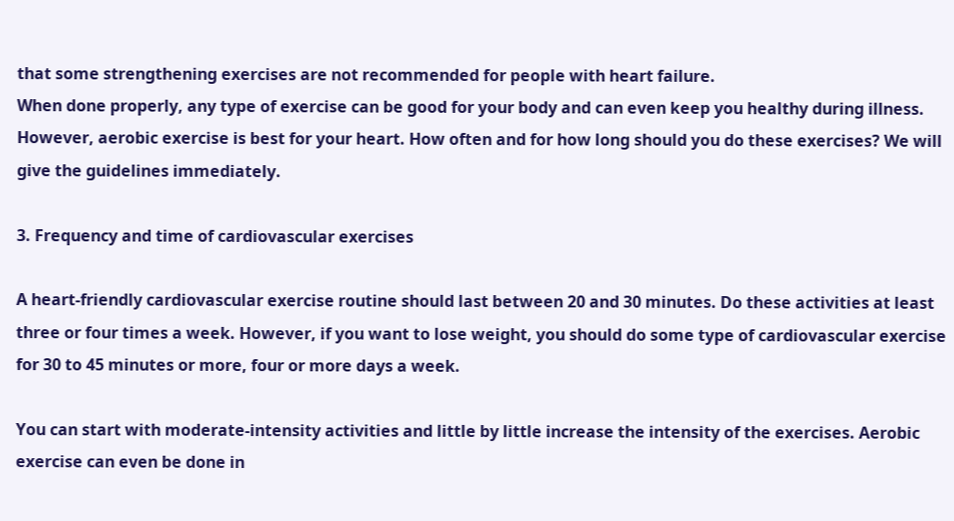that some strengthening exercises are not recommended for people with heart failure.
When done properly, any type of exercise can be good for your body and can even keep you healthy during illness. However, aerobic exercise is best for your heart. How often and for how long should you do these exercises? We will give the guidelines immediately.

3. Frequency and time of cardiovascular exercises

A heart-friendly cardiovascular exercise routine should last between 20 and 30 minutes. Do these activities at least three or four times a week. However, if you want to lose weight, you should do some type of cardiovascular exercise for 30 to 45 minutes or more, four or more days a week.

You can start with moderate-intensity activities and little by little increase the intensity of the exercises. Aerobic exercise can even be done in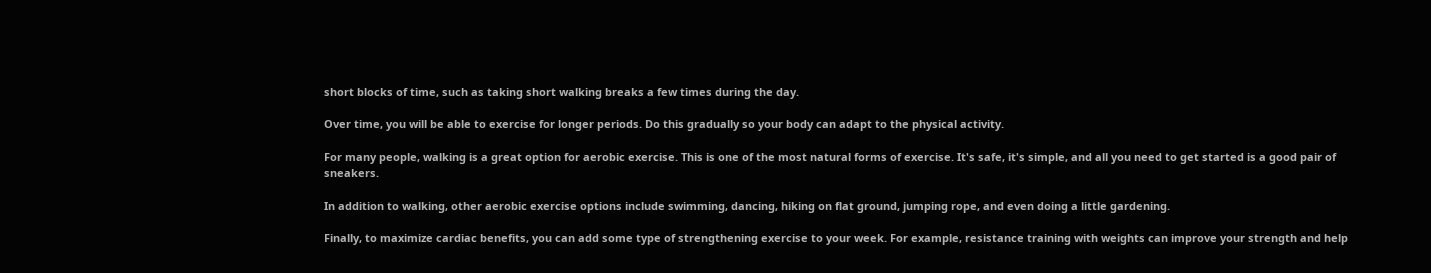short blocks of time, such as taking short walking breaks a few times during the day.

Over time, you will be able to exercise for longer periods. Do this gradually so your body can adapt to the physical activity.

For many people, walking is a great option for aerobic exercise. This is one of the most natural forms of exercise. It's safe, it's simple, and all you need to get started is a good pair of sneakers.

In addition to walking, other aerobic exercise options include swimming, dancing, hiking on flat ground, jumping rope, and even doing a little gardening.

Finally, to maximize cardiac benefits, you can add some type of strengthening exercise to your week. For example, resistance training with weights can improve your strength and help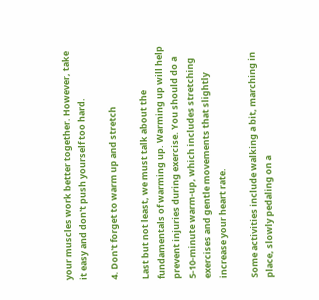your muscles work better together. However, take it easy and don't push yourself too hard.

4. Don't forget to warm up and stretch

Last but not least, we must talk about the fundamentals of warming up. Warming up will help prevent injuries during exercise. You should do a 5-10-minute warm-up, which includes stretching exercises and gentle movements that slightly increase your heart rate.

Some activities include walking a bit, marching in place, slowly pedaling on a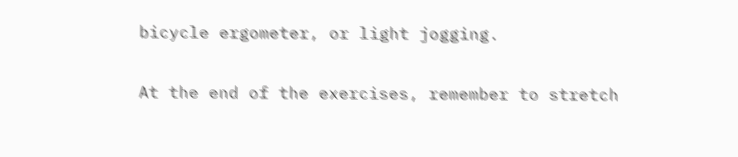bicycle ergometer, or light jogging.

At the end of the exercises, remember to stretch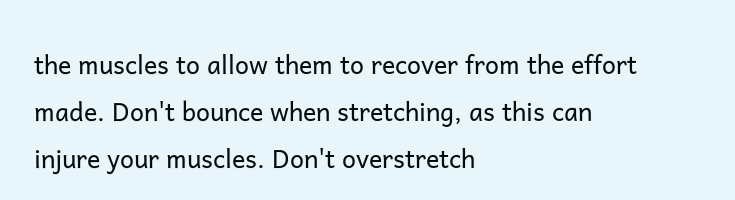the muscles to allow them to recover from the effort made. Don't bounce when stretching, as this can injure your muscles. Don't overstretch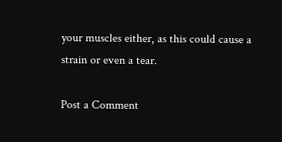your muscles either, as this could cause a strain or even a tear.

Post a Comment